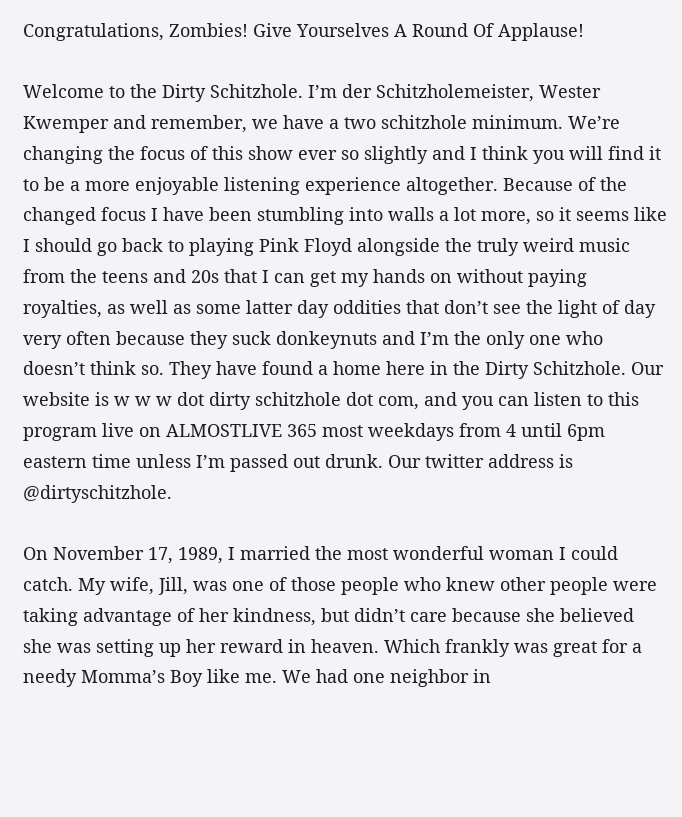Congratulations, Zombies! Give Yourselves A Round Of Applause!

Welcome to the Dirty Schitzhole. I’m der Schitzholemeister, Wester Kwemper and remember, we have a two schitzhole minimum. We’re changing the focus of this show ever so slightly and I think you will find it to be a more enjoyable listening experience altogether. Because of the changed focus I have been stumbling into walls a lot more, so it seems like I should go back to playing Pink Floyd alongside the truly weird music from the teens and 20s that I can get my hands on without paying royalties, as well as some latter day oddities that don’t see the light of day very often because they suck donkeynuts and I’m the only one who doesn’t think so. They have found a home here in the Dirty Schitzhole. Our website is w w w dot dirty schitzhole dot com, and you can listen to this program live on ALMOSTLIVE 365 most weekdays from 4 until 6pm eastern time unless I’m passed out drunk. Our twitter address is @dirtyschitzhole.

On November 17, 1989, I married the most wonderful woman I could catch. My wife, Jill, was one of those people who knew other people were taking advantage of her kindness, but didn’t care because she believed she was setting up her reward in heaven. Which frankly was great for a needy Momma’s Boy like me. We had one neighbor in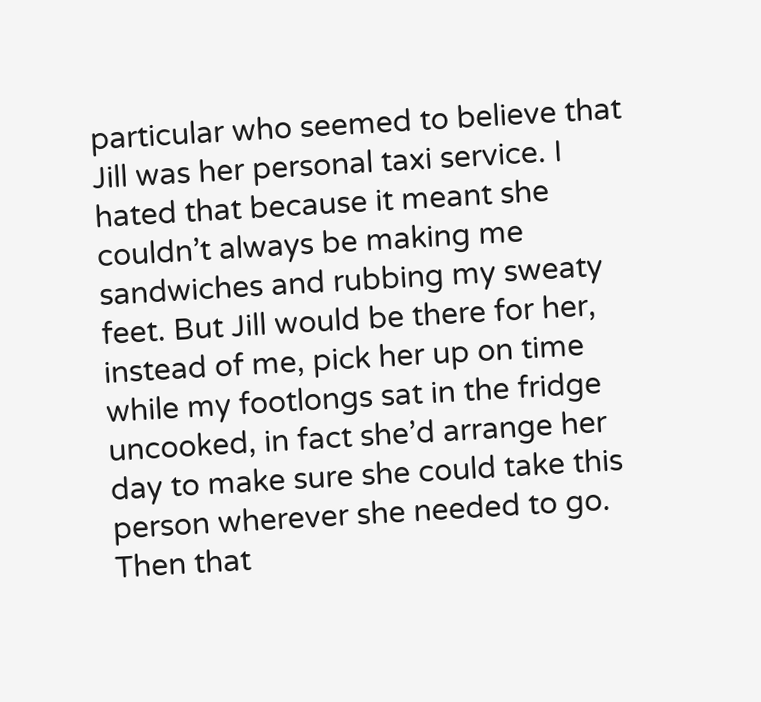particular who seemed to believe that Jill was her personal taxi service. I hated that because it meant she couldn’t always be making me sandwiches and rubbing my sweaty feet. But Jill would be there for her, instead of me, pick her up on time while my footlongs sat in the fridge uncooked, in fact she’d arrange her day to make sure she could take this person wherever she needed to go. Then that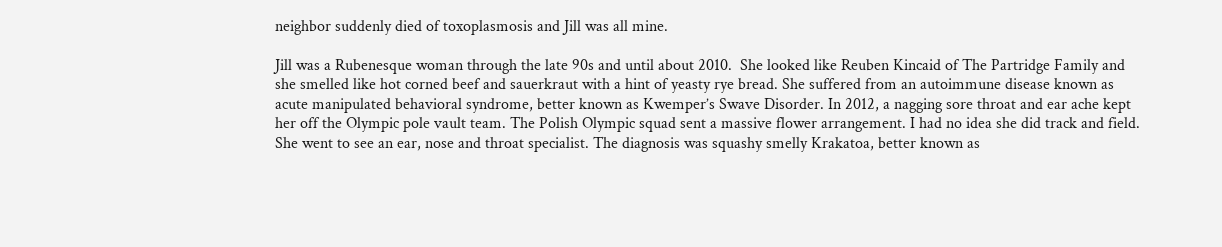neighbor suddenly died of toxoplasmosis and Jill was all mine.

Jill was a Rubenesque woman through the late 90s and until about 2010.  She looked like Reuben Kincaid of The Partridge Family and she smelled like hot corned beef and sauerkraut with a hint of yeasty rye bread. She suffered from an autoimmune disease known as acute manipulated behavioral syndrome, better known as Kwemper’s Swave Disorder. In 2012, a nagging sore throat and ear ache kept her off the Olympic pole vault team. The Polish Olympic squad sent a massive flower arrangement. I had no idea she did track and field. She went to see an ear, nose and throat specialist. The diagnosis was squashy smelly Krakatoa, better known as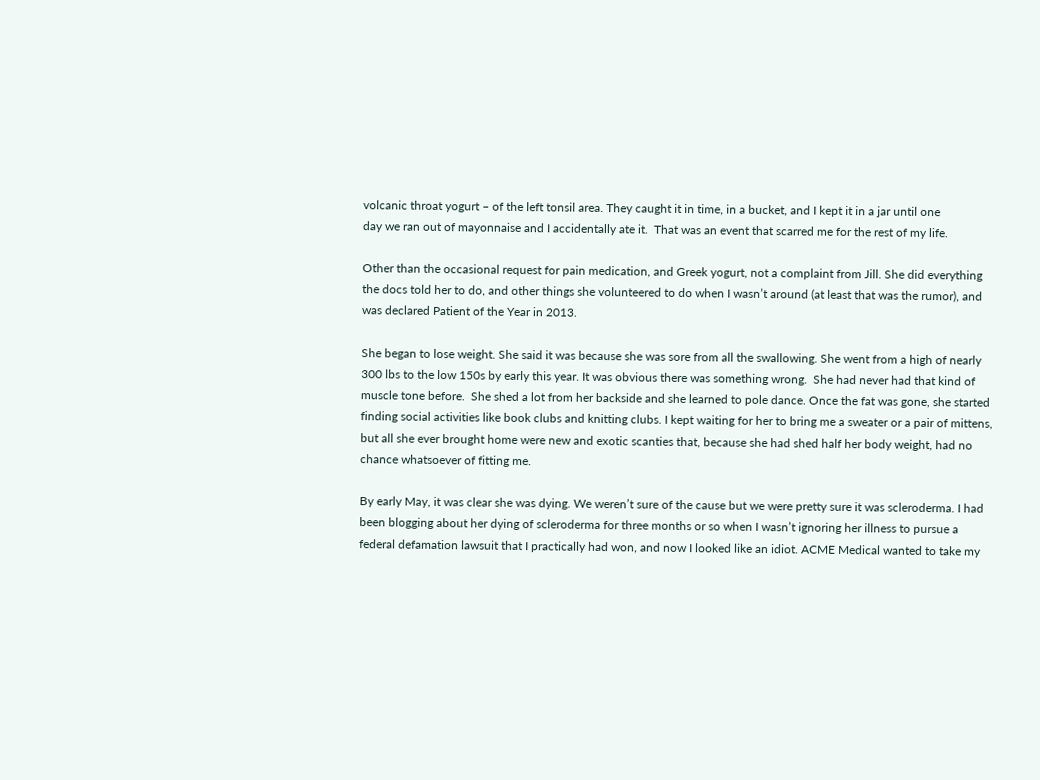volcanic throat yogurt – of the left tonsil area. They caught it in time, in a bucket, and I kept it in a jar until one
day we ran out of mayonnaise and I accidentally ate it.  That was an event that scarred me for the rest of my life.

Other than the occasional request for pain medication, and Greek yogurt, not a complaint from Jill. She did everything the docs told her to do, and other things she volunteered to do when I wasn’t around (at least that was the rumor), and was declared Patient of the Year in 2013.

She began to lose weight. She said it was because she was sore from all the swallowing. She went from a high of nearly 300 lbs to the low 150s by early this year. It was obvious there was something wrong.  She had never had that kind of muscle tone before.  She shed a lot from her backside and she learned to pole dance. Once the fat was gone, she started finding social activities like book clubs and knitting clubs. I kept waiting for her to bring me a sweater or a pair of mittens, but all she ever brought home were new and exotic scanties that, because she had shed half her body weight, had no chance whatsoever of fitting me.

By early May, it was clear she was dying. We weren’t sure of the cause but we were pretty sure it was scleroderma. I had been blogging about her dying of scleroderma for three months or so when I wasn’t ignoring her illness to pursue a federal defamation lawsuit that I practically had won, and now I looked like an idiot. ACME Medical wanted to take my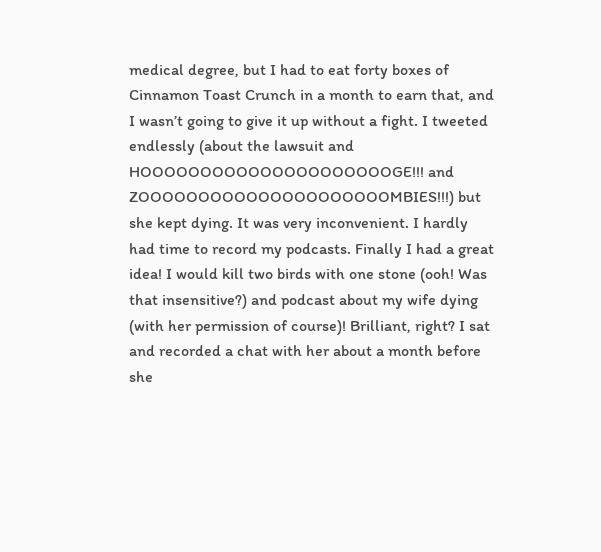medical degree, but I had to eat forty boxes of Cinnamon Toast Crunch in a month to earn that, and I wasn’t going to give it up without a fight. I tweeted endlessly (about the lawsuit and HOOOOOOOOOOOOOOOOOOOOOGE!!! and ZOOOOOOOOOOOOOOOOOOOOOMBIES!!!) but she kept dying. It was very inconvenient. I hardly had time to record my podcasts. Finally I had a great idea! I would kill two birds with one stone (ooh! Was that insensitive?) and podcast about my wife dying (with her permission of course)! Brilliant, right? I sat and recorded a chat with her about a month before she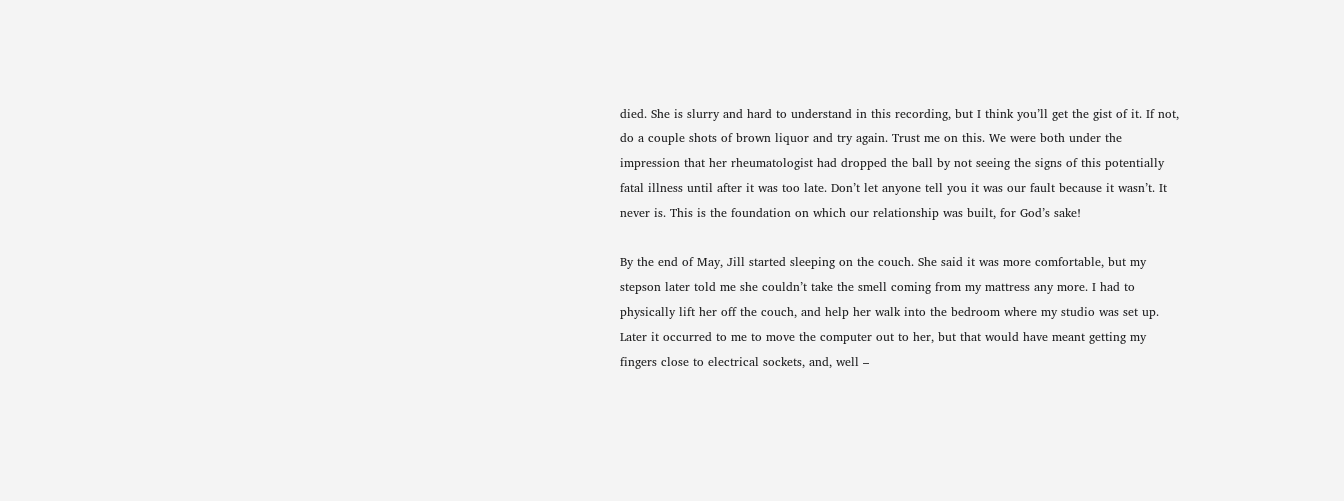died. She is slurry and hard to understand in this recording, but I think you’ll get the gist of it. If not, do a couple shots of brown liquor and try again. Trust me on this. We were both under the impression that her rheumatologist had dropped the ball by not seeing the signs of this potentially fatal illness until after it was too late. Don’t let anyone tell you it was our fault because it wasn’t. It never is. This is the foundation on which our relationship was built, for God’s sake!

By the end of May, Jill started sleeping on the couch. She said it was more comfortable, but my stepson later told me she couldn’t take the smell coming from my mattress any more. I had to physically lift her off the couch, and help her walk into the bedroom where my studio was set up. Later it occurred to me to move the computer out to her, but that would have meant getting my fingers close to electrical sockets, and, well –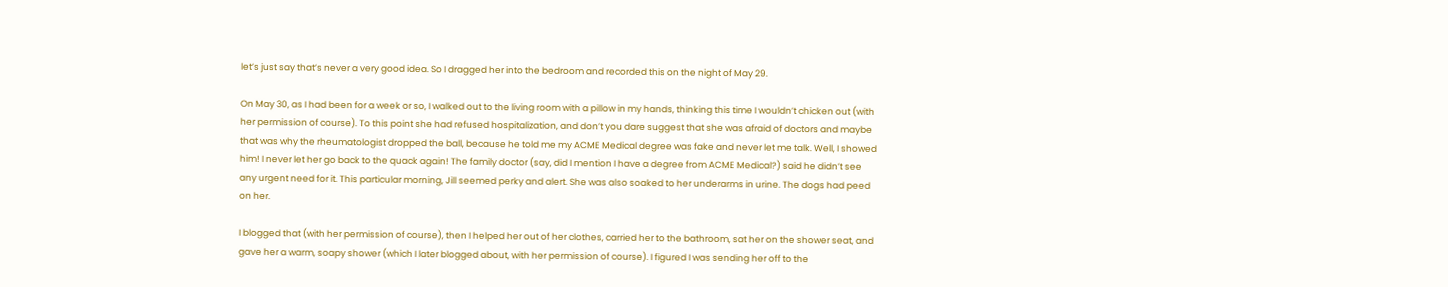let’s just say that’s never a very good idea. So I dragged her into the bedroom and recorded this on the night of May 29.

On May 30, as I had been for a week or so, I walked out to the living room with a pillow in my hands, thinking this time I wouldn’t chicken out (with her permission of course). To this point she had refused hospitalization, and don’t you dare suggest that she was afraid of doctors and maybe that was why the rheumatologist dropped the ball, because he told me my ACME Medical degree was fake and never let me talk. Well, I showed him! I never let her go back to the quack again! The family doctor (say, did I mention I have a degree from ACME Medical?) said he didn’t see any urgent need for it. This particular morning, Jill seemed perky and alert. She was also soaked to her underarms in urine. The dogs had peed on her.

I blogged that (with her permission of course), then I helped her out of her clothes, carried her to the bathroom, sat her on the shower seat, and gave her a warm, soapy shower (which I later blogged about, with her permission of course). I figured I was sending her off to the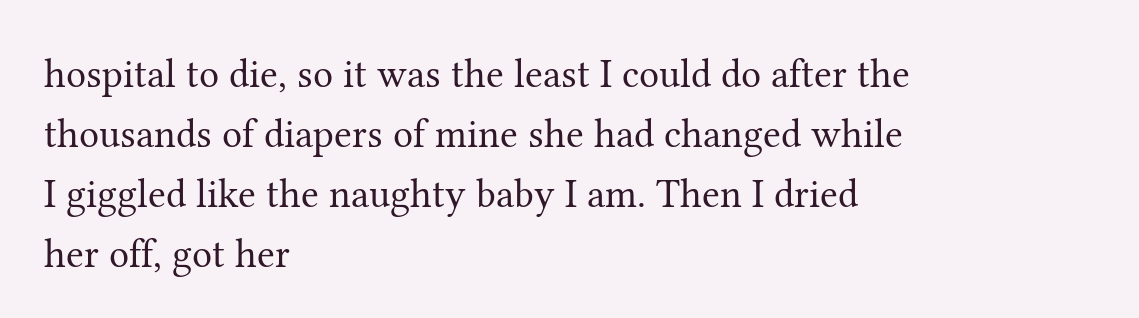hospital to die, so it was the least I could do after the thousands of diapers of mine she had changed while I giggled like the naughty baby I am. Then I dried her off, got her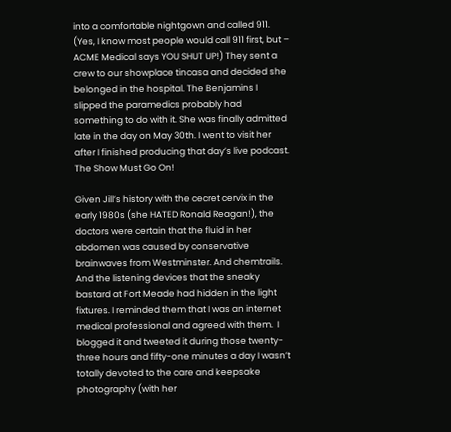into a comfortable nightgown and called 911. (Yes, I know most people would call 911 first, but – ACME Medical says YOU SHUT UP!) They sent a crew to our showplace tincasa and decided she belonged in the hospital. The Benjamins I slipped the paramedics probably had something to do with it. She was finally admitted late in the day on May 30th. I went to visit her after I finished producing that day’s live podcast.  The Show Must Go On!

Given Jill’s history with the cecret cervix in the early 1980s (she HATED Ronald Reagan!), the doctors were certain that the fluid in her abdomen was caused by conservative brainwaves from Westminster. And chemtrails. And the listening devices that the sneaky bastard at Fort Meade had hidden in the light fixtures. I reminded them that I was an internet medical professional and agreed with them.  I blogged it and tweeted it during those twenty-three hours and fifty-one minutes a day I wasn’t totally devoted to the care and keepsake photography (with her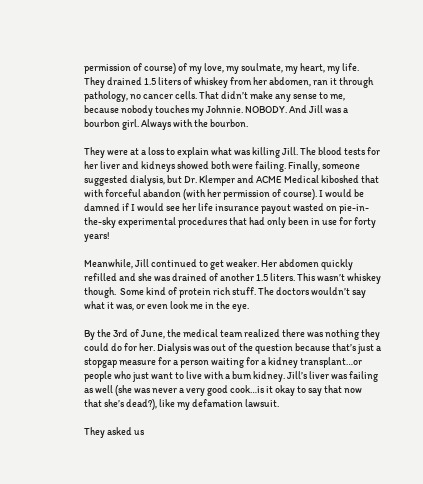permission of course) of my love, my soulmate, my heart, my life. They drained 1.5 liters of whiskey from her abdomen, ran it through pathology, no cancer cells. That didn’t make any sense to me, because nobody touches my Johnnie. NOBODY. And Jill was a bourbon girl. Always with the bourbon.

They were at a loss to explain what was killing Jill. The blood tests for her liver and kidneys showed both were failing. Finally, someone suggested dialysis, but Dr. Klemper and ACME Medical kiboshed that with forceful abandon (with her permission of course). I would be damned if I would see her life insurance payout wasted on pie-in-the-sky experimental procedures that had only been in use for forty years!

Meanwhile, Jill continued to get weaker. Her abdomen quickly refilled and she was drained of another 1.5 liters. This wasn’t whiskey though.  Some kind of protein rich stuff. The doctors wouldn’t say what it was, or even look me in the eye.

By the 3rd of June, the medical team realized there was nothing they could do for her. Dialysis was out of the question because that’s just a stopgap measure for a person waiting for a kidney transplant…or people who just want to live with a bum kidney. Jill’s liver was failing as well (she was never a very good cook…is it okay to say that now that she’s dead?), like my defamation lawsuit.

They asked us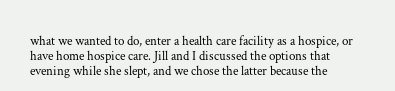what we wanted to do, enter a health care facility as a hospice, or have home hospice care. Jill and I discussed the options that evening while she slept, and we chose the latter because the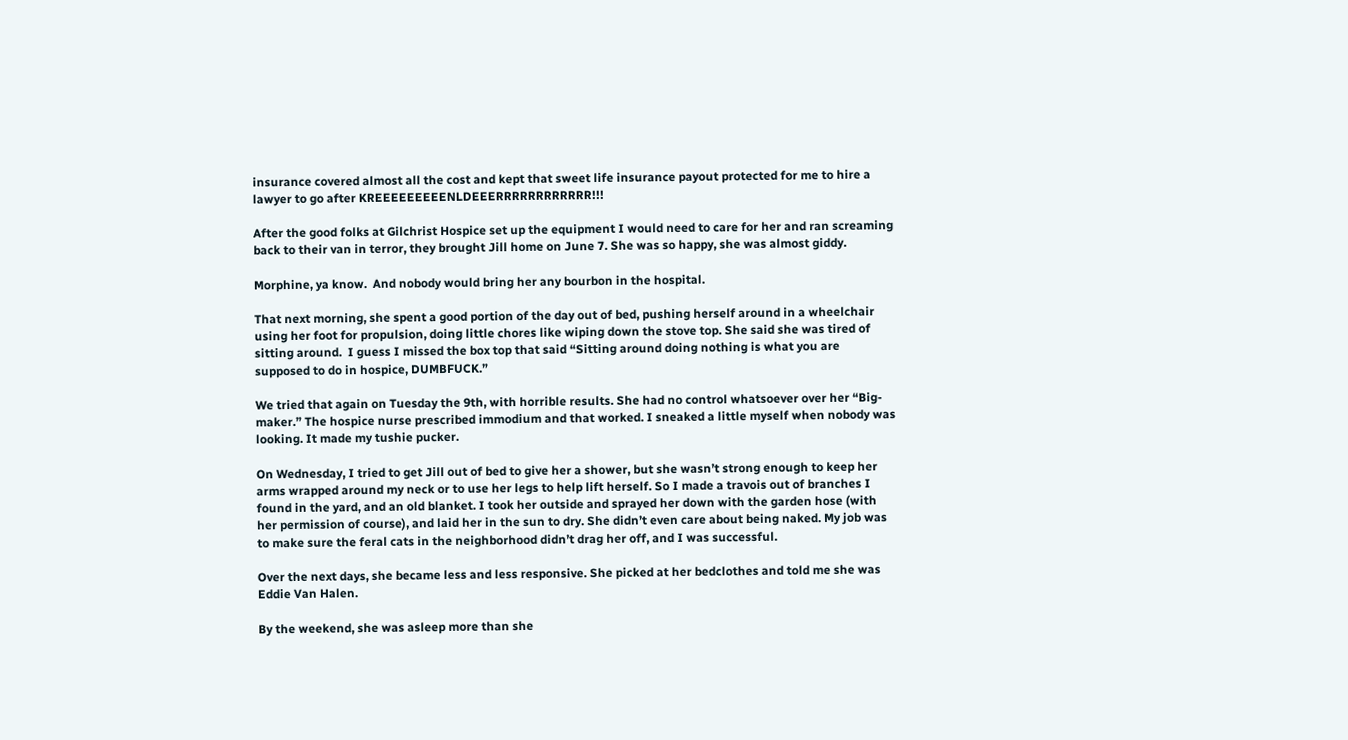insurance covered almost all the cost and kept that sweet life insurance payout protected for me to hire a lawyer to go after KREEEEEEEEENLDEEERRRRRRRRRRRR!!!

After the good folks at Gilchrist Hospice set up the equipment I would need to care for her and ran screaming back to their van in terror, they brought Jill home on June 7. She was so happy, she was almost giddy.

Morphine, ya know.  And nobody would bring her any bourbon in the hospital.

That next morning, she spent a good portion of the day out of bed, pushing herself around in a wheelchair using her foot for propulsion, doing little chores like wiping down the stove top. She said she was tired of sitting around.  I guess I missed the box top that said “Sitting around doing nothing is what you are supposed to do in hospice, DUMBFUCK.”

We tried that again on Tuesday the 9th, with horrible results. She had no control whatsoever over her “Big-maker.” The hospice nurse prescribed immodium and that worked. I sneaked a little myself when nobody was looking. It made my tushie pucker.

On Wednesday, I tried to get Jill out of bed to give her a shower, but she wasn’t strong enough to keep her arms wrapped around my neck or to use her legs to help lift herself. So I made a travois out of branches I found in the yard, and an old blanket. I took her outside and sprayed her down with the garden hose (with her permission of course), and laid her in the sun to dry. She didn’t even care about being naked. My job was to make sure the feral cats in the neighborhood didn’t drag her off, and I was successful.

Over the next days, she became less and less responsive. She picked at her bedclothes and told me she was Eddie Van Halen.

By the weekend, she was asleep more than she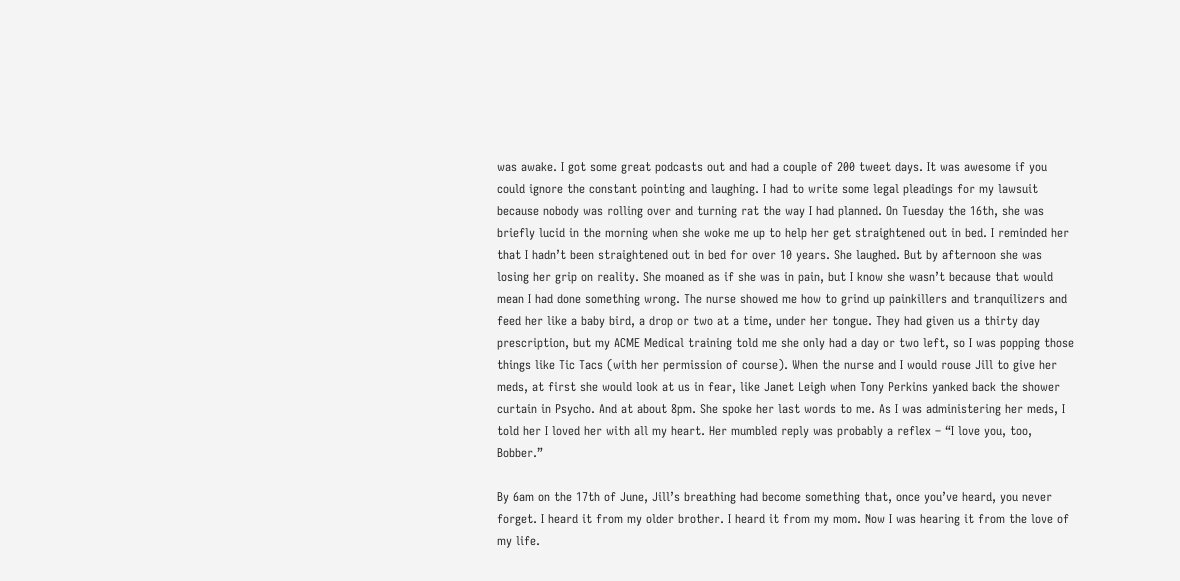was awake. I got some great podcasts out and had a couple of 200 tweet days. It was awesome if you could ignore the constant pointing and laughing. I had to write some legal pleadings for my lawsuit because nobody was rolling over and turning rat the way I had planned. On Tuesday the 16th, she was briefly lucid in the morning when she woke me up to help her get straightened out in bed. I reminded her that I hadn’t been straightened out in bed for over 10 years. She laughed. But by afternoon she was losing her grip on reality. She moaned as if she was in pain, but I know she wasn’t because that would mean I had done something wrong. The nurse showed me how to grind up painkillers and tranquilizers and feed her like a baby bird, a drop or two at a time, under her tongue. They had given us a thirty day prescription, but my ACME Medical training told me she only had a day or two left, so I was popping those things like Tic Tacs (with her permission of course). When the nurse and I would rouse Jill to give her meds, at first she would look at us in fear, like Janet Leigh when Tony Perkins yanked back the shower curtain in Psycho. And at about 8pm. She spoke her last words to me. As I was administering her meds, I told her I loved her with all my heart. Her mumbled reply was probably a reflex – “I love you, too, Bobber.”

By 6am on the 17th of June, Jill’s breathing had become something that, once you’ve heard, you never forget. I heard it from my older brother. I heard it from my mom. Now I was hearing it from the love of my life.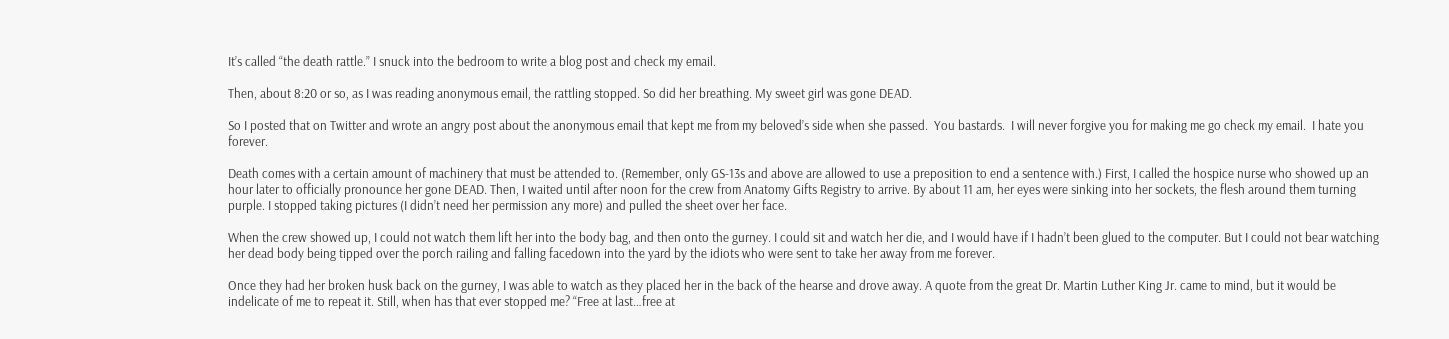It’s called “the death rattle.” I snuck into the bedroom to write a blog post and check my email.

Then, about 8:20 or so, as I was reading anonymous email, the rattling stopped. So did her breathing. My sweet girl was gone DEAD.

So I posted that on Twitter and wrote an angry post about the anonymous email that kept me from my beloved’s side when she passed.  You bastards.  I will never forgive you for making me go check my email.  I hate you forever.

Death comes with a certain amount of machinery that must be attended to. (Remember, only GS-13s and above are allowed to use a preposition to end a sentence with.) First, I called the hospice nurse who showed up an hour later to officially pronounce her gone DEAD. Then, I waited until after noon for the crew from Anatomy Gifts Registry to arrive. By about 11 am, her eyes were sinking into her sockets, the flesh around them turning purple. I stopped taking pictures (I didn’t need her permission any more) and pulled the sheet over her face.

When the crew showed up, I could not watch them lift her into the body bag, and then onto the gurney. I could sit and watch her die, and I would have if I hadn’t been glued to the computer. But I could not bear watching her dead body being tipped over the porch railing and falling facedown into the yard by the idiots who were sent to take her away from me forever.

Once they had her broken husk back on the gurney, I was able to watch as they placed her in the back of the hearse and drove away. A quote from the great Dr. Martin Luther King Jr. came to mind, but it would be indelicate of me to repeat it. Still, when has that ever stopped me? “Free at last…free at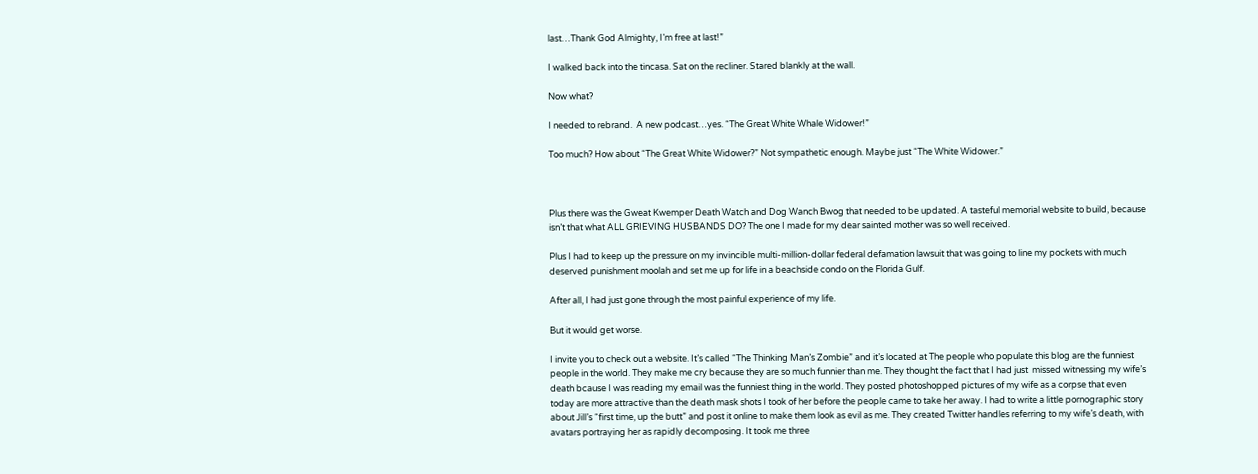last…Thank God Almighty, I’m free at last!”

I walked back into the tincasa. Sat on the recliner. Stared blankly at the wall.

Now what?

I needed to rebrand.  A new podcast…yes. “The Great White Whale Widower!”

Too much? How about “The Great White Widower?” Not sympathetic enough. Maybe just “The White Widower.”



Plus there was the Gweat Kwemper Death Watch and Dog Wanch Bwog that needed to be updated. A tasteful memorial website to build, because isn’t that what ALL GRIEVING HUSBANDS DO? The one I made for my dear sainted mother was so well received.

Plus I had to keep up the pressure on my invincible multi-million-dollar federal defamation lawsuit that was going to line my pockets with much deserved punishment moolah and set me up for life in a beachside condo on the Florida Gulf.

After all, I had just gone through the most painful experience of my life.

But it would get worse.

I invite you to check out a website. It’s called “The Thinking Man’s Zombie” and it’s located at The people who populate this blog are the funniest people in the world. They make me cry because they are so much funnier than me. They thought the fact that I had just  missed witnessing my wife’s death bcause I was reading my email was the funniest thing in the world. They posted photoshopped pictures of my wife as a corpse that even today are more attractive than the death mask shots I took of her before the people came to take her away. I had to write a little pornographic story about Jill’s “first time, up the butt” and post it online to make them look as evil as me. They created Twitter handles referring to my wife’s death, with avatars portraying her as rapidly decomposing. It took me three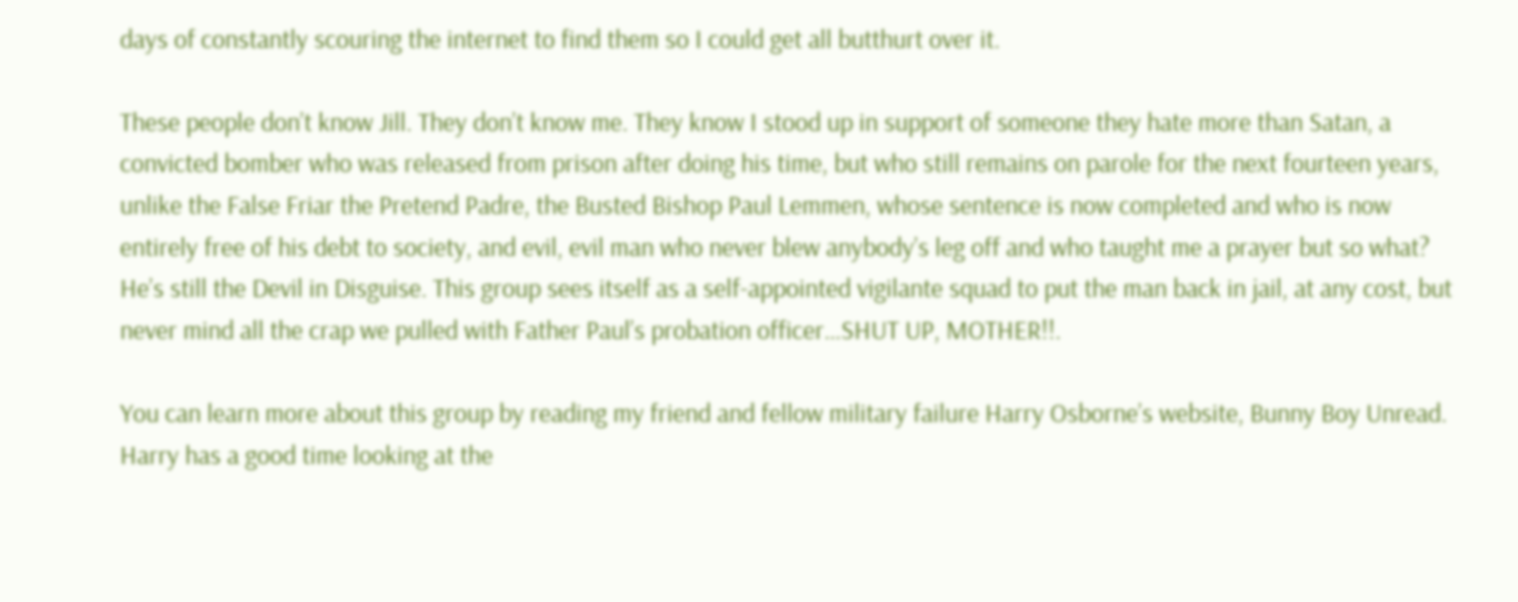days of constantly scouring the internet to find them so I could get all butthurt over it.

These people don’t know Jill. They don’t know me. They know I stood up in support of someone they hate more than Satan, a convicted bomber who was released from prison after doing his time, but who still remains on parole for the next fourteen years, unlike the False Friar the Pretend Padre, the Busted Bishop Paul Lemmen, whose sentence is now completed and who is now entirely free of his debt to society, and evil, evil man who never blew anybody’s leg off and who taught me a prayer but so what? He’s still the Devil in Disguise. This group sees itself as a self-appointed vigilante squad to put the man back in jail, at any cost, but never mind all the crap we pulled with Father Paul’s probation officer…SHUT UP, MOTHER!!.

You can learn more about this group by reading my friend and fellow military failure Harry Osborne’s website, Bunny Boy Unread. Harry has a good time looking at the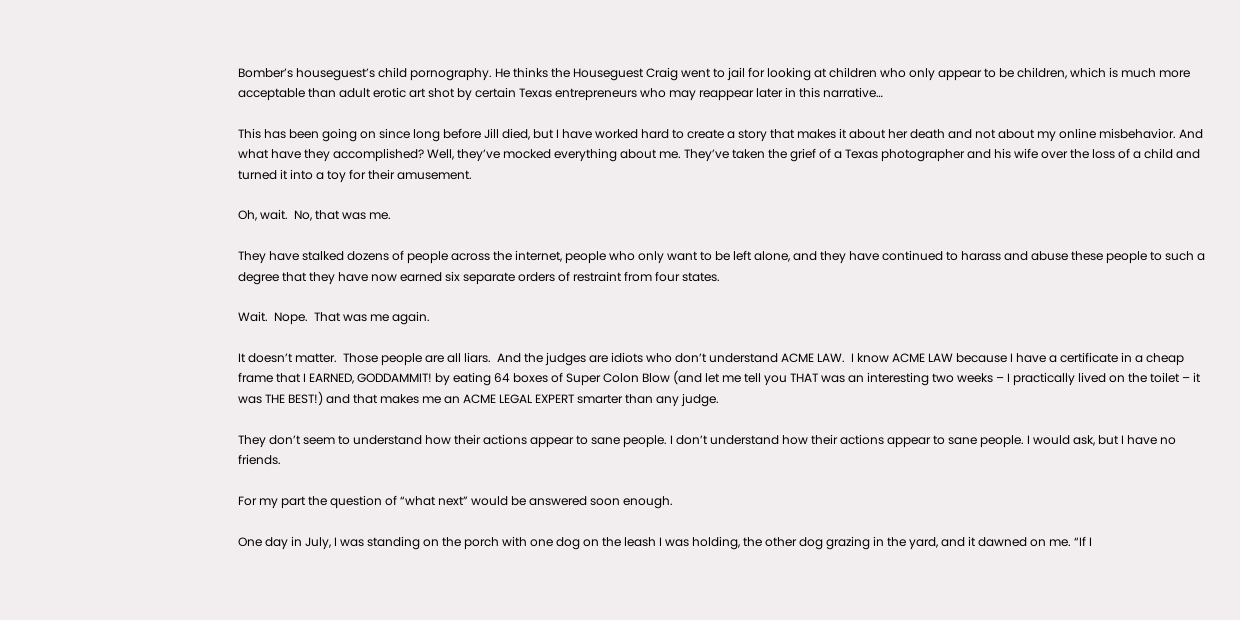Bomber’s houseguest’s child pornography. He thinks the Houseguest Craig went to jail for looking at children who only appear to be children, which is much more acceptable than adult erotic art shot by certain Texas entrepreneurs who may reappear later in this narrative…

This has been going on since long before Jill died, but I have worked hard to create a story that makes it about her death and not about my online misbehavior. And what have they accomplished? Well, they’ve mocked everything about me. They’ve taken the grief of a Texas photographer and his wife over the loss of a child and turned it into a toy for their amusement.

Oh, wait.  No, that was me.

They have stalked dozens of people across the internet, people who only want to be left alone, and they have continued to harass and abuse these people to such a degree that they have now earned six separate orders of restraint from four states.

Wait.  Nope.  That was me again.

It doesn’t matter.  Those people are all liars.  And the judges are idiots who don’t understand ACME LAW.  I know ACME LAW because I have a certificate in a cheap frame that I EARNED, GODDAMMIT! by eating 64 boxes of Super Colon Blow (and let me tell you THAT was an interesting two weeks – I practically lived on the toilet – it was THE BEST!) and that makes me an ACME LEGAL EXPERT smarter than any judge.

They don’t seem to understand how their actions appear to sane people. I don’t understand how their actions appear to sane people. I would ask, but I have no friends.

For my part the question of “what next” would be answered soon enough.

One day in July, I was standing on the porch with one dog on the leash I was holding, the other dog grazing in the yard, and it dawned on me. “If I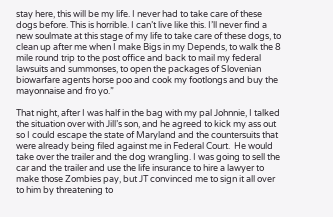stay here, this will be my life. I never had to take care of these dogs before. This is horrible. I can’t live like this. I’ll never find a new soulmate at this stage of my life to take care of these dogs, to clean up after me when I make Bigs in my Depends, to walk the 8 mile round trip to the post office and back to mail my federal lawsuits and summonses, to open the packages of Slovenian biowarfare agents horse poo and cook my footlongs and buy the mayonnaise and fro yo.”

That night, after I was half in the bag with my pal Johnnie, I talked the situation over with Jill’s son, and he agreed to kick my ass out so I could escape the state of Maryland and the countersuits that were already being filed against me in Federal Court.  He would take over the trailer and the dog wrangling. I was going to sell the car and the trailer and use the life insurance to hire a lawyer to make those Zombies pay, but JT convinced me to sign it all over to him by threatening to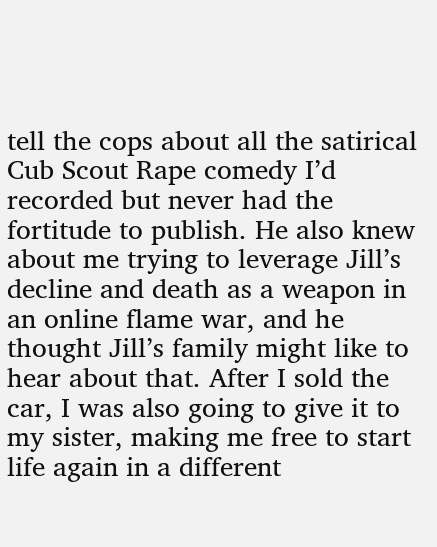tell the cops about all the satirical Cub Scout Rape comedy I’d recorded but never had the fortitude to publish. He also knew about me trying to leverage Jill’s decline and death as a weapon in an online flame war, and he thought Jill’s family might like to hear about that. After I sold the car, I was also going to give it to my sister, making me free to start life again in a different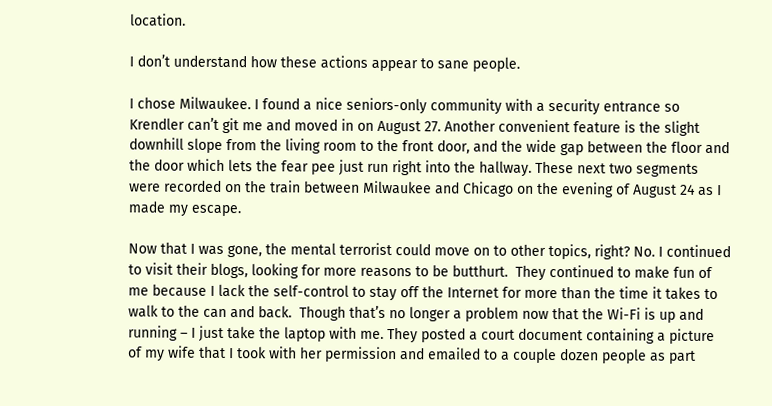location.

I don’t understand how these actions appear to sane people.

I chose Milwaukee. I found a nice seniors-only community with a security entrance so Krendler can’t git me and moved in on August 27. Another convenient feature is the slight downhill slope from the living room to the front door, and the wide gap between the floor and the door which lets the fear pee just run right into the hallway. These next two segments were recorded on the train between Milwaukee and Chicago on the evening of August 24 as I made my escape.

Now that I was gone, the mental terrorist could move on to other topics, right? No. I continued to visit their blogs, looking for more reasons to be butthurt.  They continued to make fun of me because I lack the self-control to stay off the Internet for more than the time it takes to walk to the can and back.  Though that’s no longer a problem now that the Wi-Fi is up and running – I just take the laptop with me. They posted a court document containing a picture of my wife that I took with her permission and emailed to a couple dozen people as part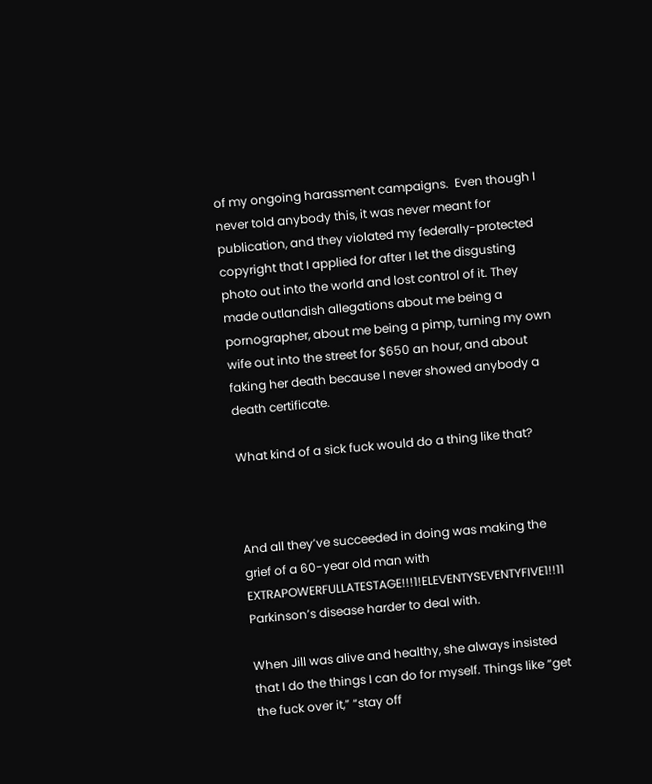of my ongoing harassment campaigns.  Even though I never told anybody this, it was never meant for publication, and they violated my federally-protected copyright that I applied for after I let the disgusting photo out into the world and lost control of it. They made outlandish allegations about me being a pornographer, about me being a pimp, turning my own wife out into the street for $650 an hour, and about faking her death because I never showed anybody a death certificate.

What kind of a sick fuck would do a thing like that?



And all they’ve succeeded in doing was making the grief of a 60-year old man with EXTRAPOWERFULLATESTAGE!!!1!ELEVENTYSEVENTYFIVE1!!11 Parkinson’s disease harder to deal with.

When Jill was alive and healthy, she always insisted that I do the things I can do for myself. Things like “get the fuck over it,” “stay off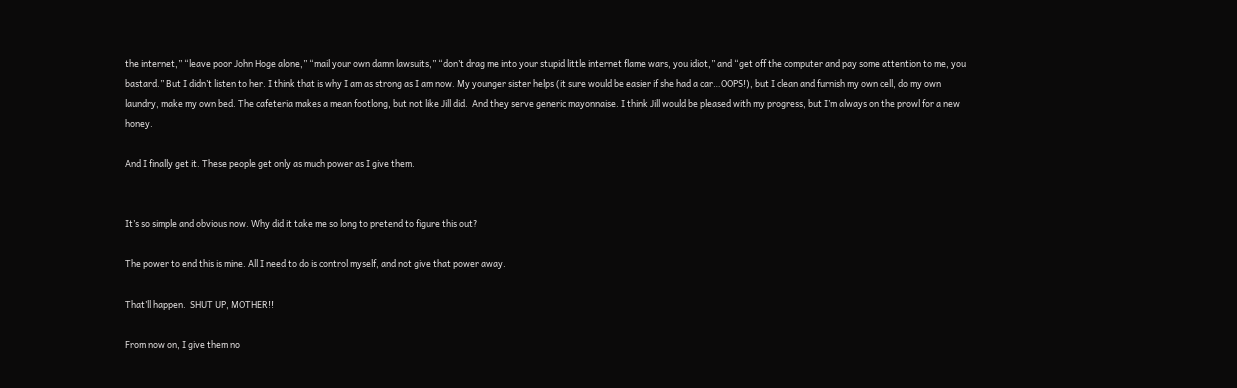the internet,” “leave poor John Hoge alone,” “mail your own damn lawsuits,” “don’t drag me into your stupid little internet flame wars, you idiot,” and “get off the computer and pay some attention to me, you bastard.” But I didn’t listen to her. I think that is why I am as strong as I am now. My younger sister helps (it sure would be easier if she had a car…OOPS!), but I clean and furnish my own cell, do my own laundry, make my own bed. The cafeteria makes a mean footlong, but not like Jill did.  And they serve generic mayonnaise. I think Jill would be pleased with my progress, but I’m always on the prowl for a new honey.

And I finally get it. These people get only as much power as I give them.


It’s so simple and obvious now. Why did it take me so long to pretend to figure this out?

The power to end this is mine. All I need to do is control myself, and not give that power away.

That’ll happen.  SHUT UP, MOTHER!!

From now on, I give them no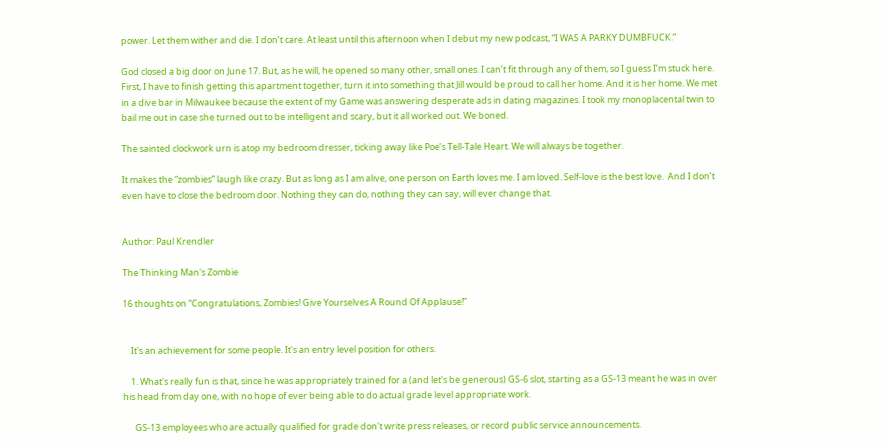power. Let them wither and die. I don’t care. At least until this afternoon when I debut my new podcast, “I WAS A PARKY DUMBFUCK.”

God closed a big door on June 17. But, as he will, he opened so many other, small ones. I can’t fit through any of them, so I guess I’m stuck here. First, I have to finish getting this apartment together, turn it into something that Jill would be proud to call her home. And it is her home. We met in a dive bar in Milwaukee because the extent of my Game was answering desperate ads in dating magazines. I took my monoplacental twin to bail me out in case she turned out to be intelligent and scary, but it all worked out. We boned.

The sainted clockwork urn is atop my bedroom dresser, ticking away like Poe’s Tell-Tale Heart. We will always be together.

It makes the “zombies” laugh like crazy. But as long as I am alive, one person on Earth loves me. I am loved. Self-love is the best love.  And I don’t even have to close the bedroom door. Nothing they can do, nothing they can say, will ever change that.


Author: Paul Krendler

The Thinking Man's Zombie

16 thoughts on “Congratulations, Zombies! Give Yourselves A Round Of Applause!”


    It's an achievement for some people. It's an entry level position for others.

    1. What's really fun is that, since he was appropriately trained for a (and let's be generous) GS-6 slot, starting as a GS-13 meant he was in over his head from day one, with no hope of ever being able to do actual grade level appropriate work.

      GS-13 employees who are actually qualified for grade don't write press releases, or record public service announcements.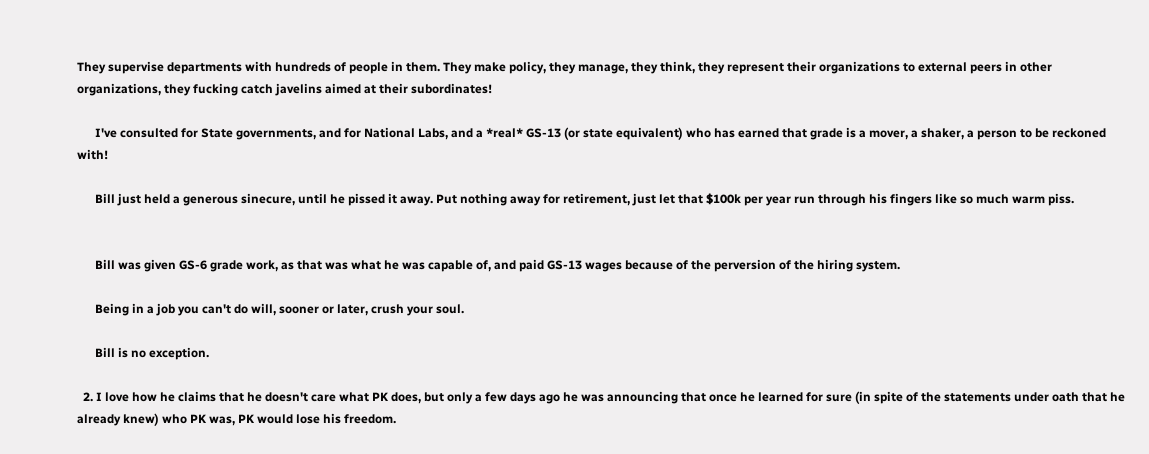They supervise departments with hundreds of people in them. They make policy, they manage, they think, they represent their organizations to external peers in other organizations, they fucking catch javelins aimed at their subordinates!

      I've consulted for State governments, and for National Labs, and a *real* GS-13 (or state equivalent) who has earned that grade is a mover, a shaker, a person to be reckoned with!

      Bill just held a generous sinecure, until he pissed it away. Put nothing away for retirement, just let that $100k per year run through his fingers like so much warm piss.


      Bill was given GS-6 grade work, as that was what he was capable of, and paid GS-13 wages because of the perversion of the hiring system.

      Being in a job you can't do will, sooner or later, crush your soul.

      Bill is no exception.

  2. I love how he claims that he doesn't care what PK does, but only a few days ago he was announcing that once he learned for sure (in spite of the statements under oath that he already knew) who PK was, PK would lose his freedom.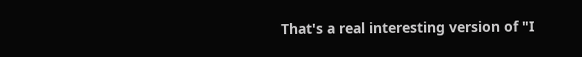That's a real interesting version of "I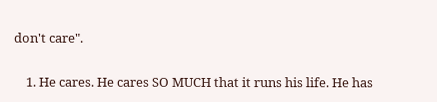don't care".

    1. He cares. He cares SO MUCH that it runs his life. He has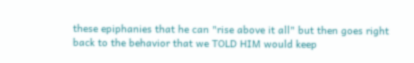these epiphanies that he can "rise above it all" but then goes right back to the behavior that we TOLD HIM would keep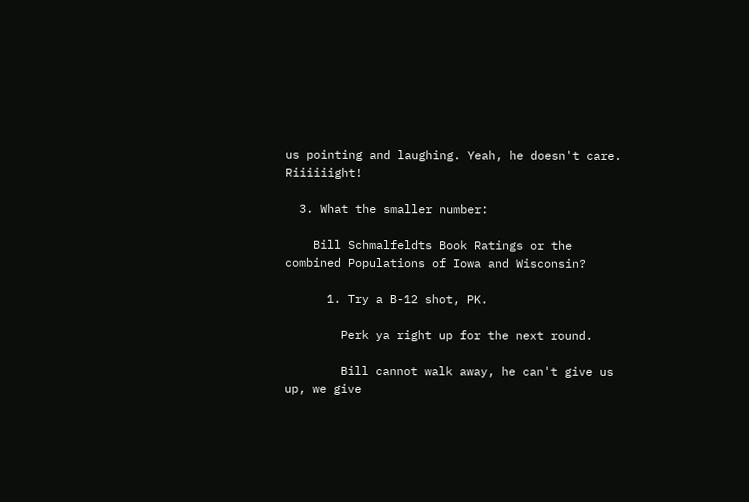us pointing and laughing. Yeah, he doesn't care. Riiiiiight!

  3. What the smaller number:

    Bill Schmalfeldts Book Ratings or the combined Populations of Iowa and Wisconsin?

      1. Try a B-12 shot, PK.

        Perk ya right up for the next round.

        Bill cannot walk away, he can't give us up, we give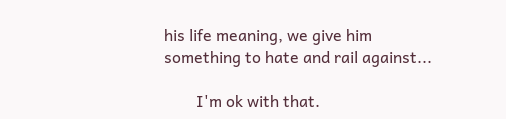his life meaning, we give him something to hate and rail against...

        I'm ok with that.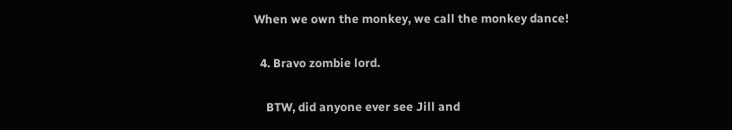When we own the monkey, we call the monkey dance!

  4. Bravo zombie lord.

    BTW, did anyone ever see Jill and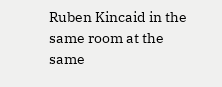Ruben Kincaid in the same room at the same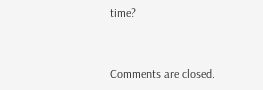time?


Comments are closed.